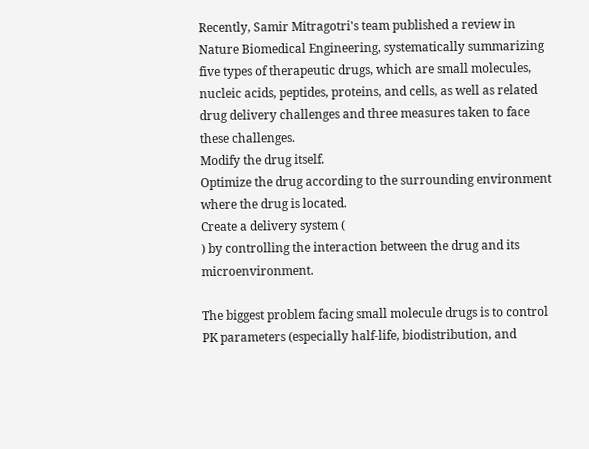Recently, Samir Mitragotri's team published a review in Nature Biomedical Engineering, systematically summarizing five types of therapeutic drugs, which are small molecules, nucleic acids, peptides, proteins, and cells, as well as related drug delivery challenges and three measures taken to face these challenges.
Modify the drug itself.
Optimize the drug according to the surrounding environment where the drug is located.
Create a delivery system (
) by controlling the interaction between the drug and its microenvironment.

The biggest problem facing small molecule drugs is to control PK parameters (especially half-life, biodistribution, and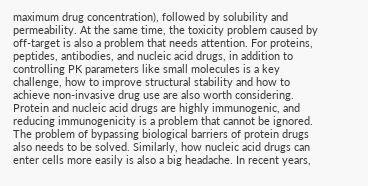maximum drug concentration), followed by solubility and permeability. At the same time, the toxicity problem caused by off-target is also a problem that needs attention. For proteins, peptides, antibodies, and nucleic acid drugs, in addition to controlling PK parameters like small molecules is a key challenge, how to improve structural stability and how to achieve non-invasive drug use are also worth considering. Protein and nucleic acid drugs are highly immunogenic, and reducing immunogenicity is a problem that cannot be ignored. The problem of bypassing biological barriers of protein drugs also needs to be solved. Similarly, how nucleic acid drugs can enter cells more easily is also a big headache. In recent years,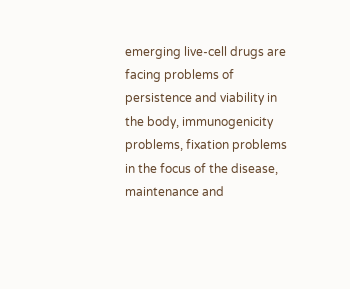emerging live-cell drugs are facing problems of persistence and viability in the body, immunogenicity problems, fixation problems in the focus of the disease, maintenance and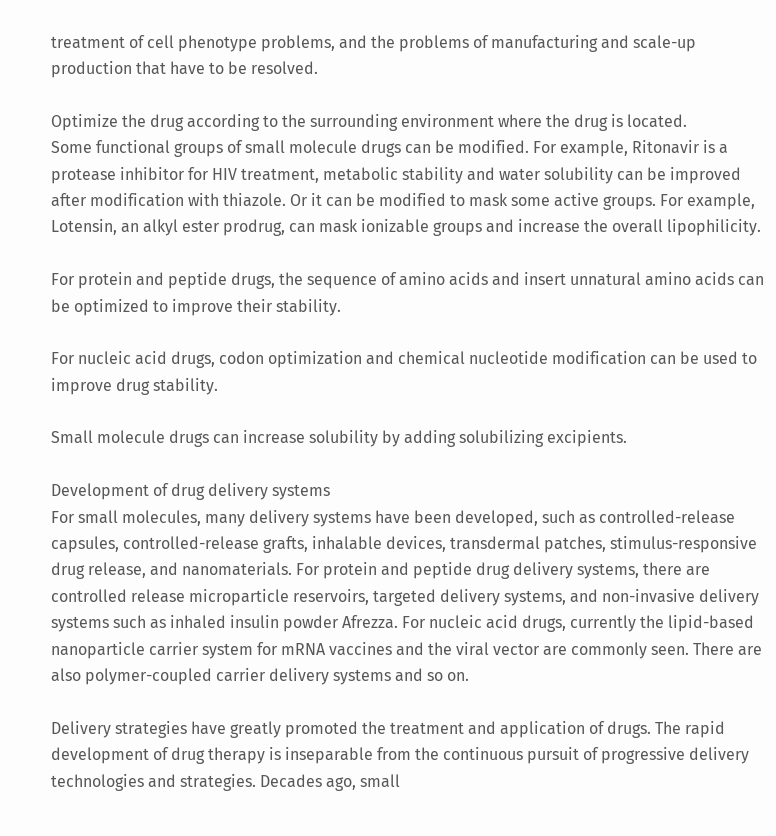treatment of cell phenotype problems, and the problems of manufacturing and scale-up production that have to be resolved.

Optimize the drug according to the surrounding environment where the drug is located.
Some functional groups of small molecule drugs can be modified. For example, Ritonavir is a protease inhibitor for HIV treatment, metabolic stability and water solubility can be improved after modification with thiazole. Or it can be modified to mask some active groups. For example, Lotensin, an alkyl ester prodrug, can mask ionizable groups and increase the overall lipophilicity.

For protein and peptide drugs, the sequence of amino acids and insert unnatural amino acids can be optimized to improve their stability.

For nucleic acid drugs, codon optimization and chemical nucleotide modification can be used to improve drug stability.

Small molecule drugs can increase solubility by adding solubilizing excipients.

Development of drug delivery systems
For small molecules, many delivery systems have been developed, such as controlled-release capsules, controlled-release grafts, inhalable devices, transdermal patches, stimulus-responsive drug release, and nanomaterials. For protein and peptide drug delivery systems, there are controlled release microparticle reservoirs, targeted delivery systems, and non-invasive delivery systems such as inhaled insulin powder Afrezza. For nucleic acid drugs, currently the lipid-based nanoparticle carrier system for mRNA vaccines and the viral vector are commonly seen. There are also polymer-coupled carrier delivery systems and so on.

Delivery strategies have greatly promoted the treatment and application of drugs. The rapid development of drug therapy is inseparable from the continuous pursuit of progressive delivery technologies and strategies. Decades ago, small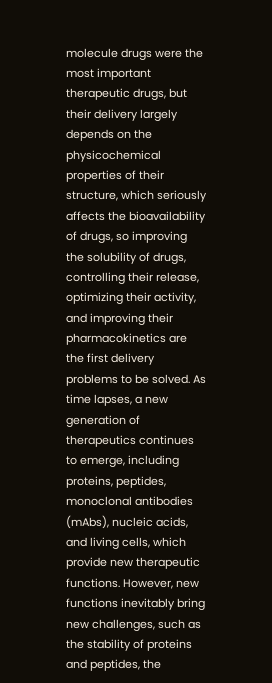molecule drugs were the most important therapeutic drugs, but their delivery largely depends on the physicochemical properties of their structure, which seriously affects the bioavailability of drugs, so improving the solubility of drugs, controlling their release, optimizing their activity, and improving their pharmacokinetics are the first delivery problems to be solved. As time lapses, a new generation of therapeutics continues to emerge, including proteins, peptides, monoclonal antibodies (mAbs), nucleic acids, and living cells, which provide new therapeutic functions. However, new functions inevitably bring new challenges, such as the stability of proteins and peptides, the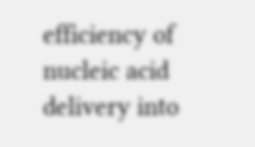efficiency of nucleic acid delivery into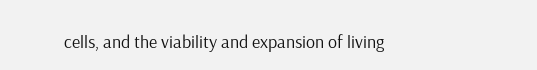cells, and the viability and expansion of living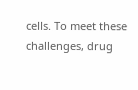cells. To meet these challenges, drug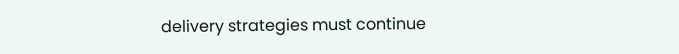delivery strategies must continue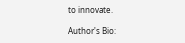to innovate.

Author's Bio: